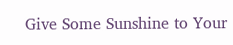Give Some Sunshine to Your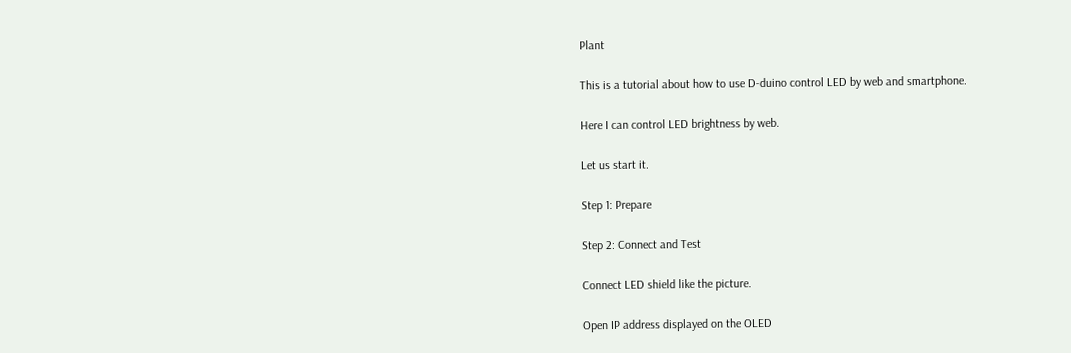Plant

This is a tutorial about how to use D-duino control LED by web and smartphone.

Here I can control LED brightness by web.

Let us start it.

Step 1: Prepare

Step 2: Connect and Test

Connect LED shield like the picture.

Open IP address displayed on the OLED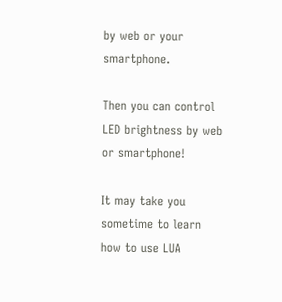by web or your smartphone.

Then you can control LED brightness by web or smartphone!

It may take you sometime to learn how to use LUA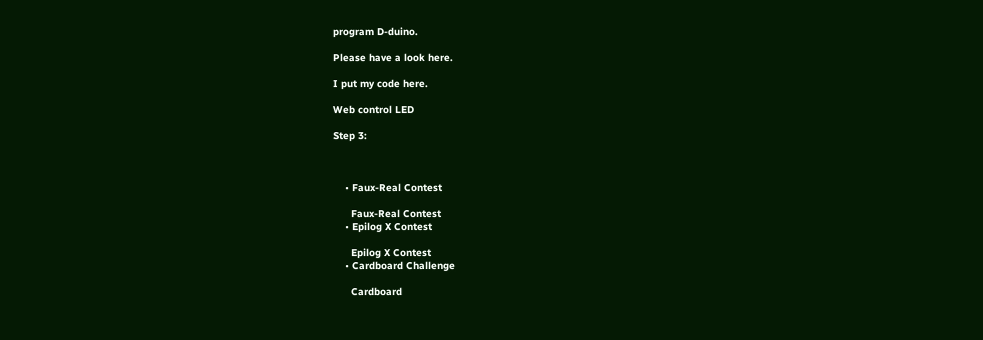program D-duino.

Please have a look here.

I put my code here.

Web control LED

Step 3:



    • Faux-Real Contest

      Faux-Real Contest
    • Epilog X Contest

      Epilog X Contest
    • Cardboard Challenge

      Cardboard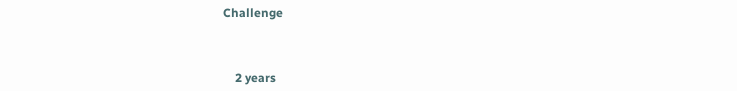Challenge



    2 years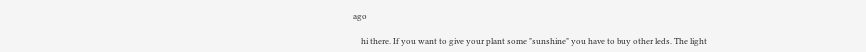ago

    hi there. If you want to give your plant some "sunshine" you have to buy other leds. The light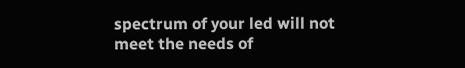spectrum of your led will not meet the needs of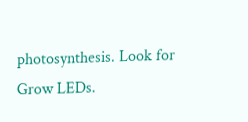photosynthesis. Look for Grow LEDs.